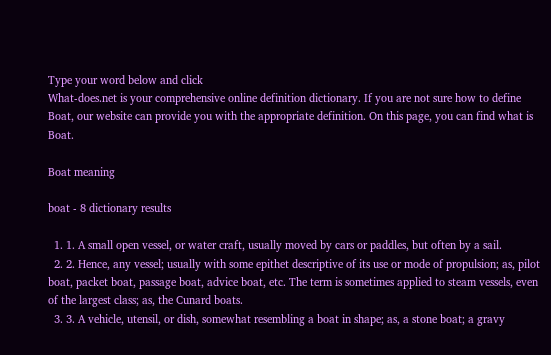Type your word below and click
What-does.net is your comprehensive online definition dictionary. If you are not sure how to define Boat, our website can provide you with the appropriate definition. On this page, you can find what is Boat.

Boat meaning

boat - 8 dictionary results

  1. 1. A small open vessel, or water craft, usually moved by cars or paddles, but often by a sail.
  2. 2. Hence, any vessel; usually with some epithet descriptive of its use or mode of propulsion; as, pilot boat, packet boat, passage boat, advice boat, etc. The term is sometimes applied to steam vessels, even of the largest class; as, the Cunard boats.
  3. 3. A vehicle, utensil, or dish, somewhat resembling a boat in shape; as, a stone boat; a gravy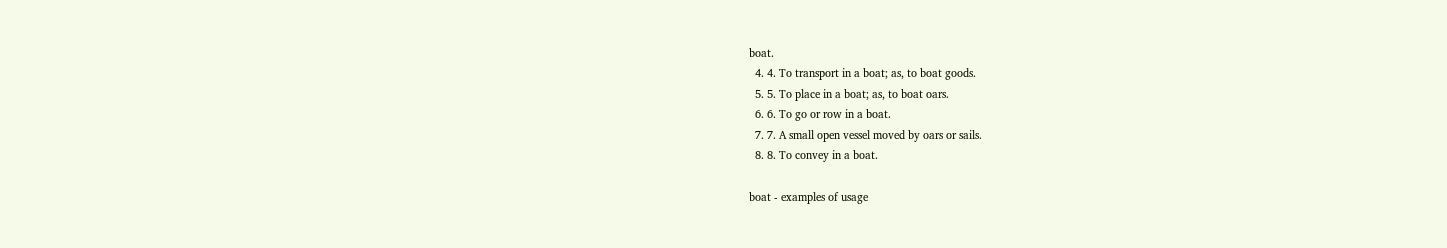boat.
  4. 4. To transport in a boat; as, to boat goods.
  5. 5. To place in a boat; as, to boat oars.
  6. 6. To go or row in a boat.
  7. 7. A small open vessel moved by oars or sails.
  8. 8. To convey in a boat.

boat - examples of usage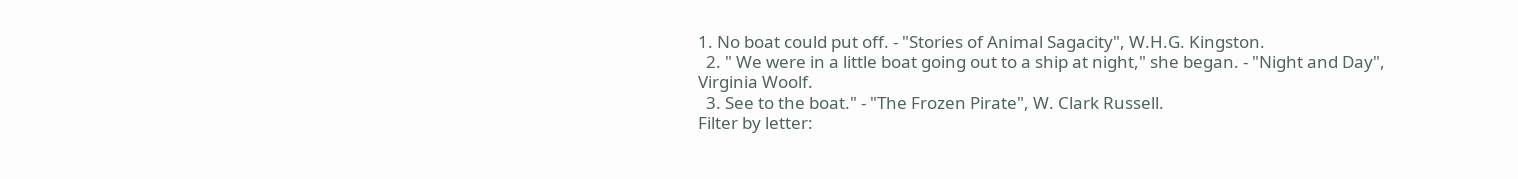1. No boat could put off. - "Stories of Animal Sagacity", W.H.G. Kingston.
  2. " We were in a little boat going out to a ship at night," she began. - "Night and Day", Virginia Woolf.
  3. See to the boat." - "The Frozen Pirate", W. Clark Russell.
Filter by letter: